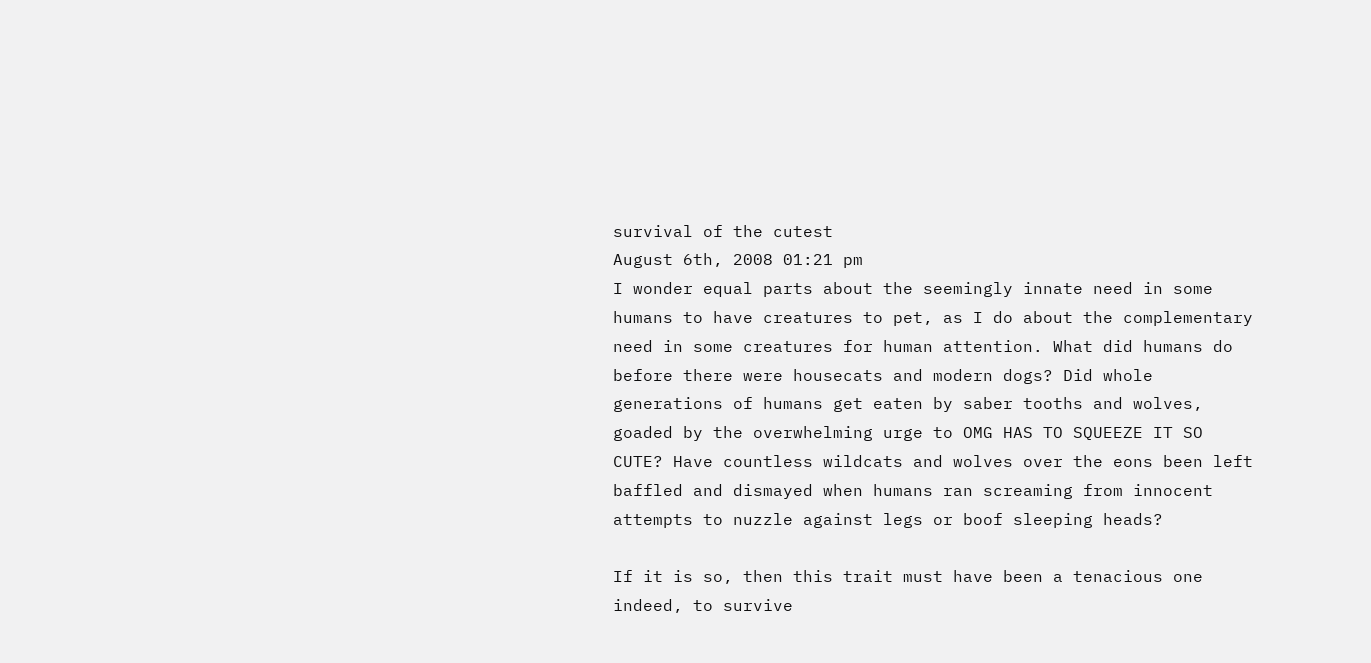survival of the cutest
August 6th, 2008 01:21 pm
I wonder equal parts about the seemingly innate need in some humans to have creatures to pet, as I do about the complementary need in some creatures for human attention. What did humans do before there were housecats and modern dogs? Did whole generations of humans get eaten by saber tooths and wolves, goaded by the overwhelming urge to OMG HAS TO SQUEEZE IT SO CUTE? Have countless wildcats and wolves over the eons been left baffled and dismayed when humans ran screaming from innocent attempts to nuzzle against legs or boof sleeping heads?

If it is so, then this trait must have been a tenacious one indeed, to survive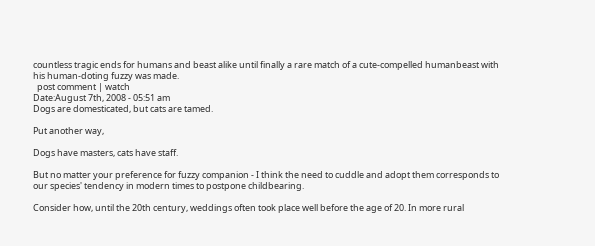countless tragic ends for humans and beast alike until finally a rare match of a cute-compelled humanbeast with his human-doting fuzzy was made.
  post comment | watch
Date:August 7th, 2008 - 05:51 am
Dogs are domesticated, but cats are tamed.

Put another way,

Dogs have masters, cats have staff.

But no matter your preference for fuzzy companion - I think the need to cuddle and adopt them corresponds to our species' tendency in modern times to postpone childbearing.

Consider how, until the 20th century, weddings often took place well before the age of 20. In more rural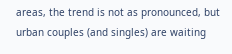areas, the trend is not as pronounced, but urban couples (and singles) are waiting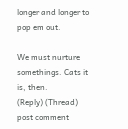longer and longer to pop em out.

We must nurture somethings. Cats it is, then.
(Reply) (Thread)
post comment